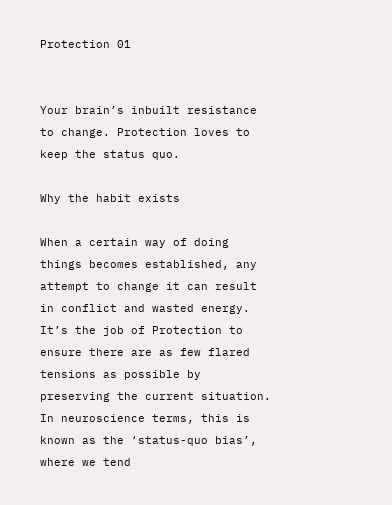Protection 01


Your brain’s inbuilt resistance to change. Protection loves to keep the status quo.

Why the habit exists

When a certain way of doing things becomes established, any attempt to change it can result in conflict and wasted energy. It’s the job of Protection to ensure there are as few flared tensions as possible by preserving the current situation. In neuroscience terms, this is known as the ‘status-quo bias’, where we tend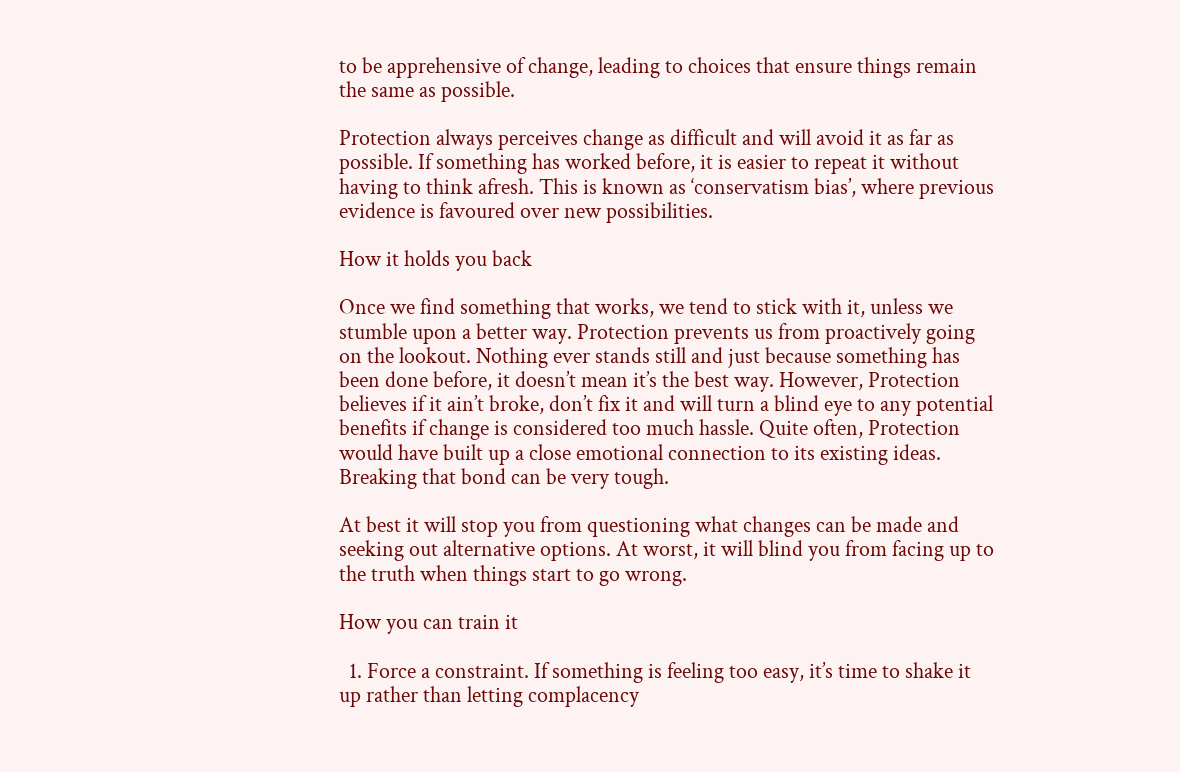to be apprehensive of change, leading to choices that ensure things remain the same as possible.

Protection always perceives change as difficult and will avoid it as far as possible. If something has worked before, it is easier to repeat it without having to think afresh. This is known as ‘conservatism bias’, where previous evidence is favoured over new possibilities.

How it holds you back

Once we find something that works, we tend to stick with it, unless we stumble upon a better way. Protection prevents us from proactively going on the lookout. Nothing ever stands still and just because something has been done before, it doesn’t mean it’s the best way. However, Protection believes if it ain’t broke, don’t fix it and will turn a blind eye to any potential benefits if change is considered too much hassle. Quite often, Protection would have built up a close emotional connection to its existing ideas. Breaking that bond can be very tough.

At best it will stop you from questioning what changes can be made and seeking out alternative options. At worst, it will blind you from facing up to the truth when things start to go wrong.

How you can train it

  1. Force a constraint. If something is feeling too easy, it’s time to shake it up rather than letting complacency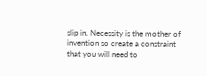slip in. Necessity is the mother of invention so create a constraint that you will need to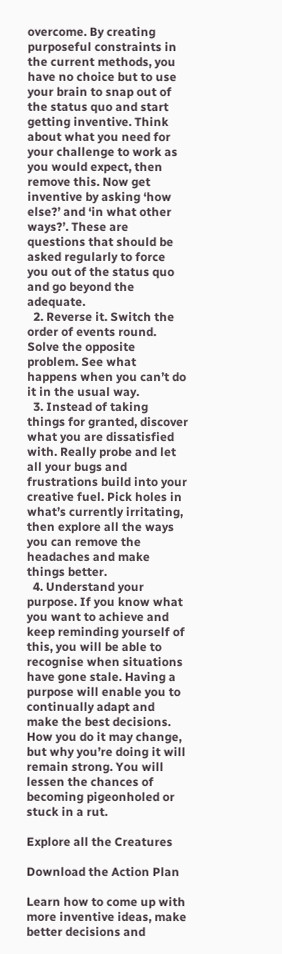overcome. By creating purposeful constraints in the current methods, you have no choice but to use your brain to snap out of the status quo and start getting inventive. Think about what you need for your challenge to work as you would expect, then remove this. Now get inventive by asking ‘how else?’ and ‘in what other ways?’. These are questions that should be asked regularly to force you out of the status quo and go beyond the adequate.
  2. Reverse it. Switch the order of events round. Solve the opposite problem. See what happens when you can’t do it in the usual way.
  3. Instead of taking things for granted, discover what you are dissatisfied with. Really probe and let all your bugs and frustrations build into your creative fuel. Pick holes in what’s currently irritating, then explore all the ways you can remove the headaches and make things better.
  4. Understand your purpose. If you know what you want to achieve and keep reminding yourself of this, you will be able to recognise when situations have gone stale. Having a purpose will enable you to continually adapt and make the best decisions. How you do it may change, but why you’re doing it will remain strong. You will lessen the chances of becoming pigeonholed or stuck in a rut.

Explore all the Creatures

Download the Action Plan

Learn how to come up with more inventive ideas, make better decisions and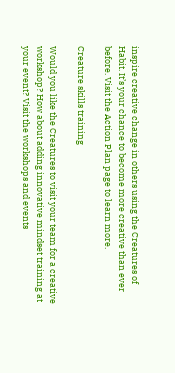inspire creative change in others using the Creatures of Habit. It’s your chance to become more creative than ever before. Visit the Action Plan page to learn more.

Creature skills training

Would you like the Creatures to visit your team for a creative workshop? How about adding innovative mindset training at your event? Visit the workshops and events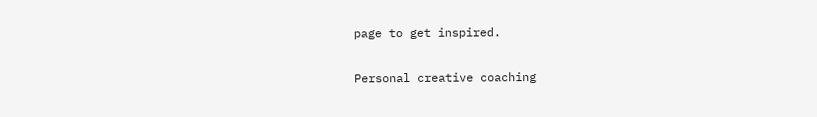page to get inspired.

Personal creative coaching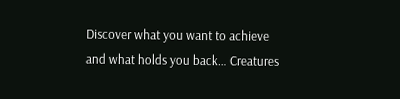Discover what you want to achieve and what holds you back… Creatures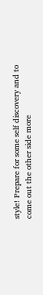style! Prepare for some self discovery and to come out the other side more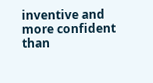inventive and more confident than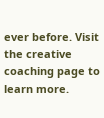ever before. Visit the creative coaching page to learn more.